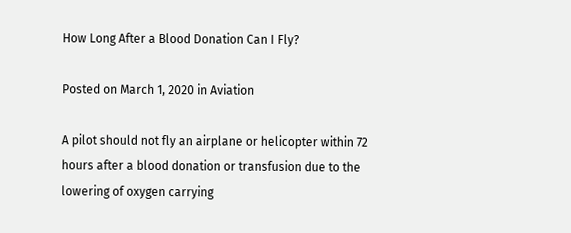How Long After a Blood Donation Can I Fly?

Posted on March 1, 2020 in Aviation

A pilot should not fly an airplane or helicopter within 72 hours after a blood donation or transfusion due to the lowering of oxygen carrying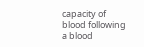capacity of blood following a blood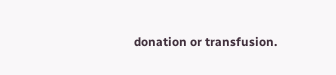donation or transfusion.